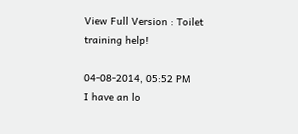View Full Version : Toilet training help!

04-08-2014, 05:52 PM
I have an lo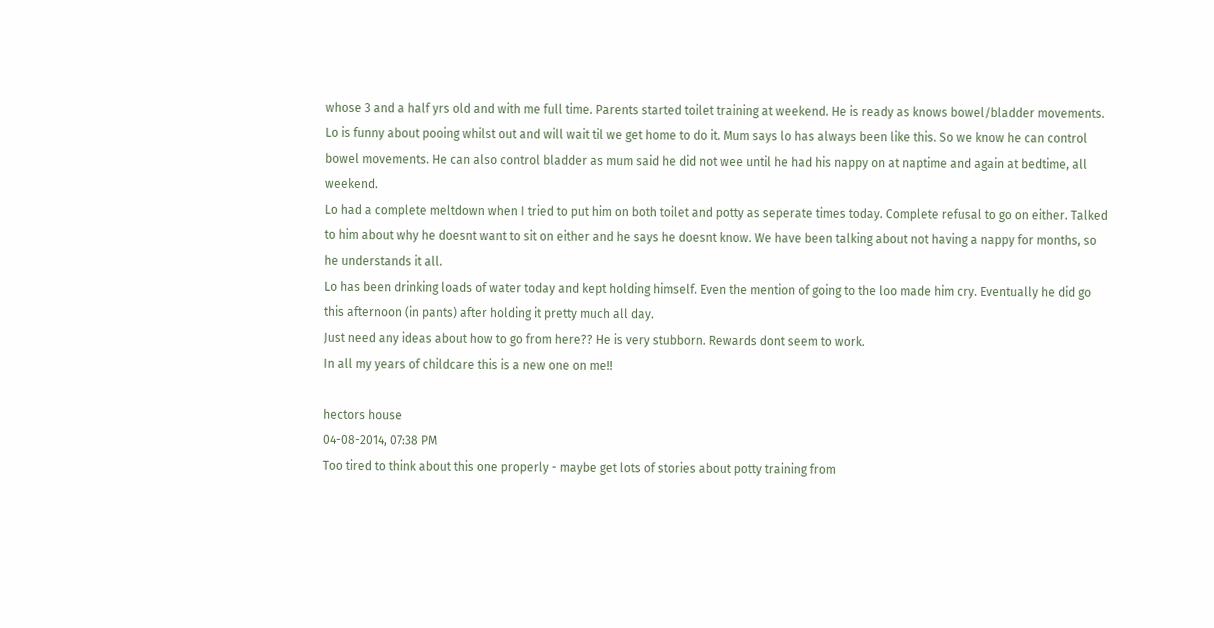whose 3 and a half yrs old and with me full time. Parents started toilet training at weekend. He is ready as knows bowel/bladder movements. Lo is funny about pooing whilst out and will wait til we get home to do it. Mum says lo has always been like this. So we know he can control bowel movements. He can also control bladder as mum said he did not wee until he had his nappy on at naptime and again at bedtime, all weekend.
Lo had a complete meltdown when I tried to put him on both toilet and potty as seperate times today. Complete refusal to go on either. Talked to him about why he doesnt want to sit on either and he says he doesnt know. We have been talking about not having a nappy for months, so he understands it all.
Lo has been drinking loads of water today and kept holding himself. Even the mention of going to the loo made him cry. Eventually he did go this afternoon (in pants) after holding it pretty much all day.
Just need any ideas about how to go from here?? He is very stubborn. Rewards dont seem to work.
In all my years of childcare this is a new one on me!!

hectors house
04-08-2014, 07:38 PM
Too tired to think about this one properly - maybe get lots of stories about potty training from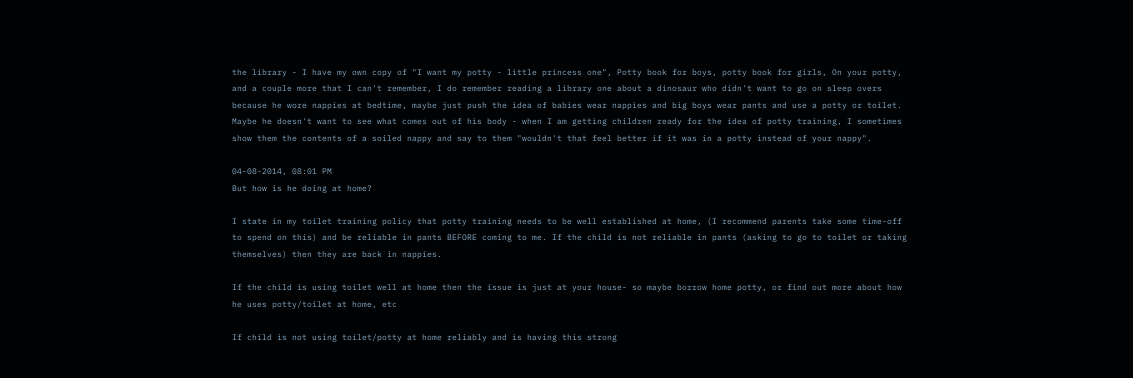the library - I have my own copy of "I want my potty - little princess one", Potty book for boys, potty book for girls, On your potty, and a couple more that I can't remember, I do remember reading a library one about a dinosaur who didn't want to go on sleep overs because he wore nappies at bedtime, maybe just push the idea of babies wear nappies and big boys wear pants and use a potty or toilet. Maybe he doesn't want to see what comes out of his body - when I am getting children ready for the idea of potty training, I sometimes show them the contents of a soiled nappy and say to them "wouldn't that feel better if it was in a potty instead of your nappy".

04-08-2014, 08:01 PM
But how is he doing at home?

I state in my toilet training policy that potty training needs to be well established at home, (I recommend parents take some time-off to spend on this) and be reliable in pants BEFORE coming to me. If the child is not reliable in pants (asking to go to toilet or taking themselves) then they are back in nappies.

If the child is using toilet well at home then the issue is just at your house- so maybe borrow home potty, or find out more about how he uses potty/toilet at home, etc

If child is not using toilet/potty at home reliably and is having this strong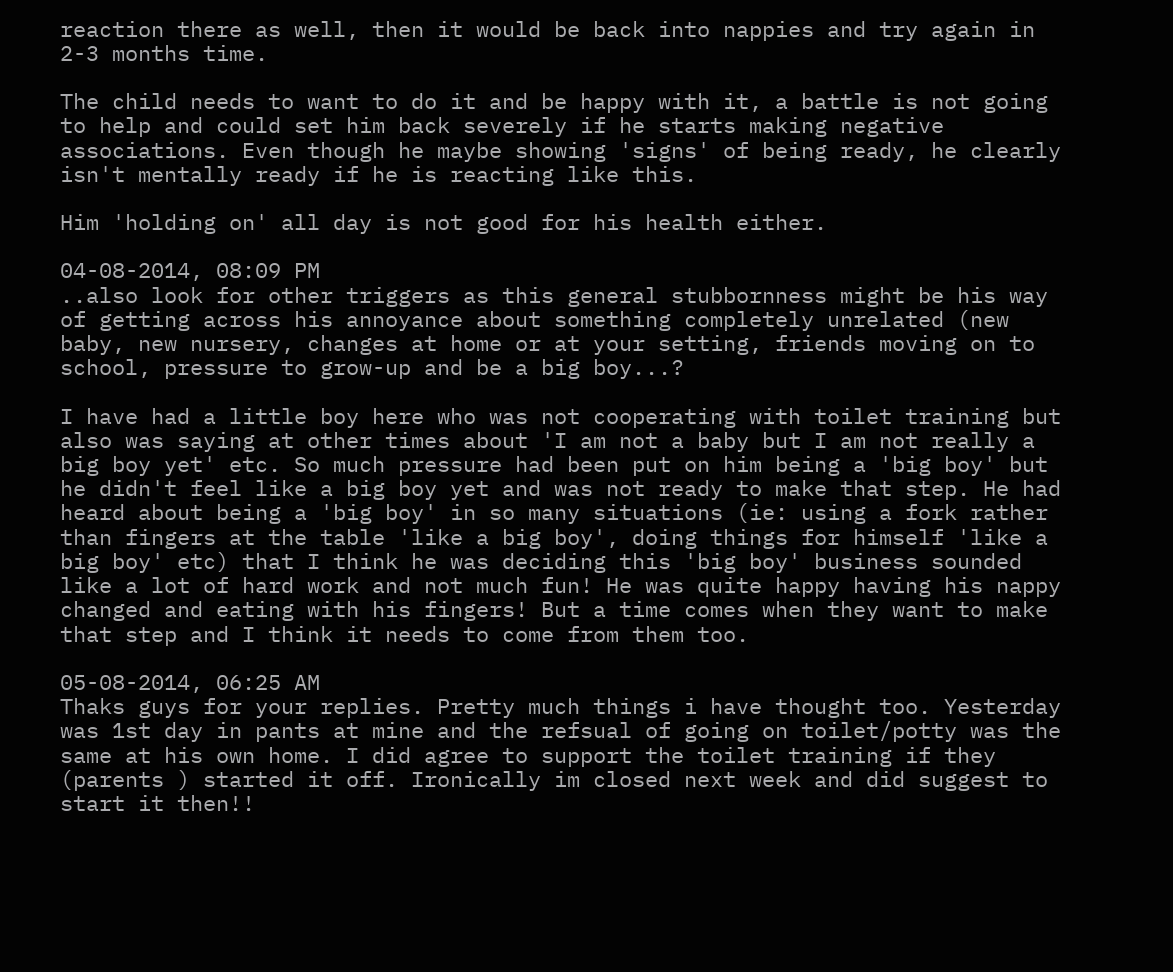reaction there as well, then it would be back into nappies and try again in 2-3 months time.

The child needs to want to do it and be happy with it, a battle is not going to help and could set him back severely if he starts making negative associations. Even though he maybe showing 'signs' of being ready, he clearly isn't mentally ready if he is reacting like this.

Him 'holding on' all day is not good for his health either.

04-08-2014, 08:09 PM
..also look for other triggers as this general stubbornness might be his way of getting across his annoyance about something completely unrelated (new baby, new nursery, changes at home or at your setting, friends moving on to school, pressure to grow-up and be a big boy...?

I have had a little boy here who was not cooperating with toilet training but also was saying at other times about 'I am not a baby but I am not really a big boy yet' etc. So much pressure had been put on him being a 'big boy' but he didn't feel like a big boy yet and was not ready to make that step. He had heard about being a 'big boy' in so many situations (ie: using a fork rather than fingers at the table 'like a big boy', doing things for himself 'like a big boy' etc) that I think he was deciding this 'big boy' business sounded like a lot of hard work and not much fun! He was quite happy having his nappy changed and eating with his fingers! But a time comes when they want to make that step and I think it needs to come from them too.

05-08-2014, 06:25 AM
Thaks guys for your replies. Pretty much things i have thought too. Yesterday was 1st day in pants at mine and the refsual of going on toilet/potty was the same at his own home. I did agree to support the toilet training if they (parents ) started it off. Ironically im closed next week and did suggest to start it then!!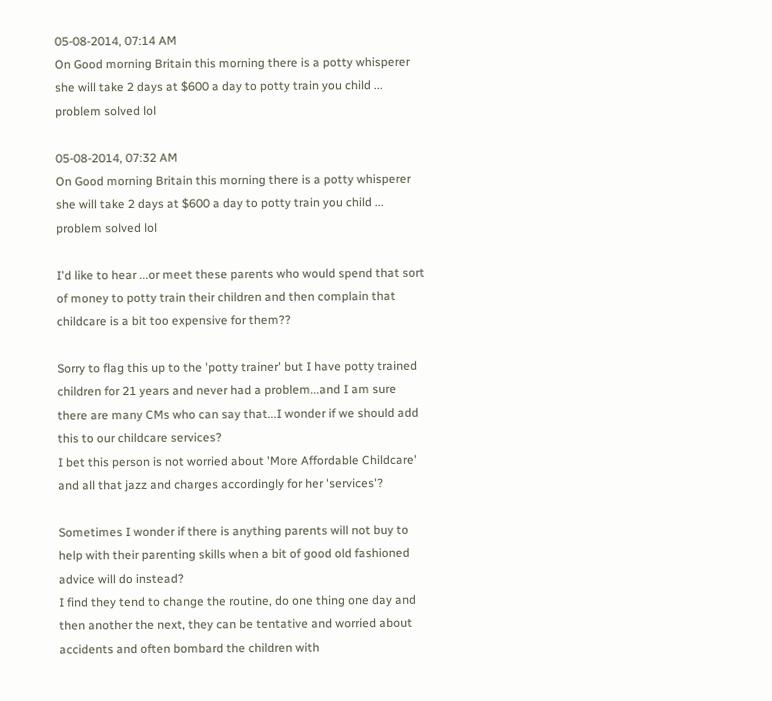05-08-2014, 07:14 AM
On Good morning Britain this morning there is a potty whisperer she will take 2 days at $600 a day to potty train you child ... problem solved lol

05-08-2014, 07:32 AM
On Good morning Britain this morning there is a potty whisperer she will take 2 days at $600 a day to potty train you child ... problem solved lol

I'd like to hear ...or meet these parents who would spend that sort of money to potty train their children and then complain that childcare is a bit too expensive for them??

Sorry to flag this up to the 'potty trainer' but I have potty trained children for 21 years and never had a problem...and I am sure there are many CMs who can say that...I wonder if we should add this to our childcare services?
I bet this person is not worried about 'More Affordable Childcare' and all that jazz and charges accordingly for her 'services'?

Sometimes I wonder if there is anything parents will not buy to help with their parenting skills when a bit of good old fashioned advice will do instead?
I find they tend to change the routine, do one thing one day and then another the next, they can be tentative and worried about accidents and often bombard the children with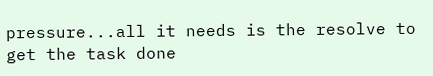pressure...all it needs is the resolve to get the task done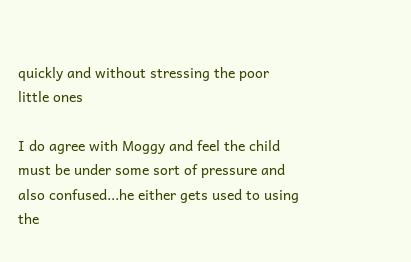quickly and without stressing the poor little ones

I do agree with Moggy and feel the child must be under some sort of pressure and also confused...he either gets used to using the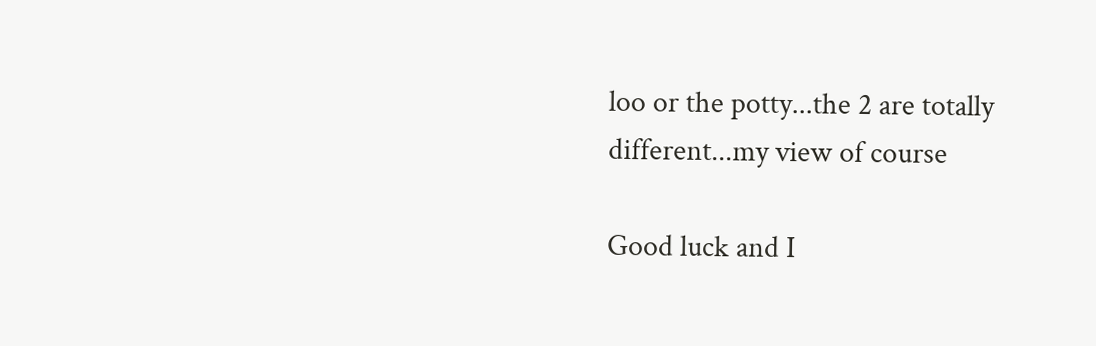loo or the potty...the 2 are totally different...my view of course

Good luck and I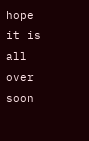hope it is all over soon